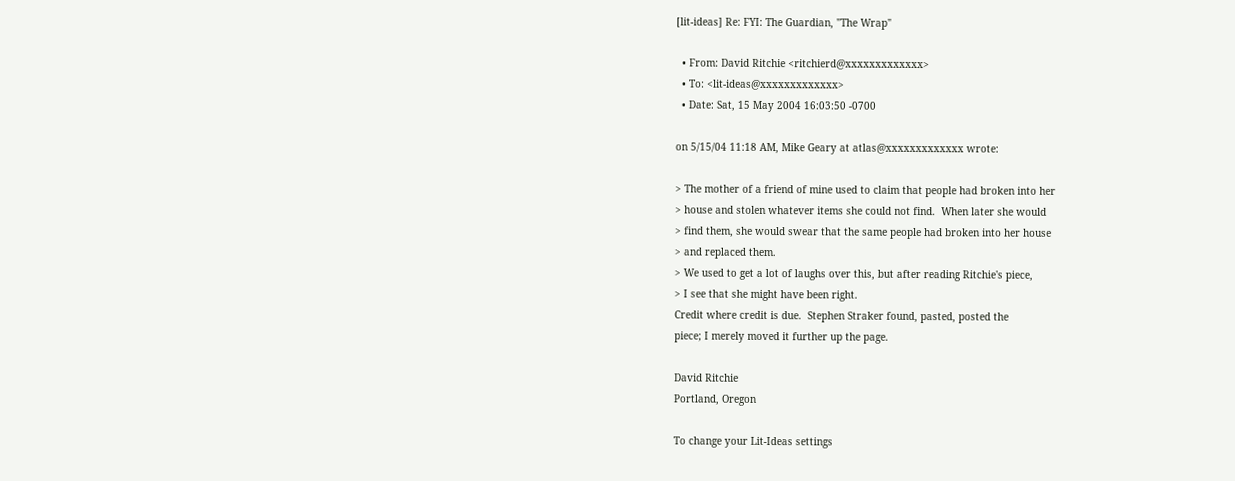[lit-ideas] Re: FYI: The Guardian, "The Wrap"

  • From: David Ritchie <ritchierd@xxxxxxxxxxxxx>
  • To: <lit-ideas@xxxxxxxxxxxxx>
  • Date: Sat, 15 May 2004 16:03:50 -0700

on 5/15/04 11:18 AM, Mike Geary at atlas@xxxxxxxxxxxxx wrote:

> The mother of a friend of mine used to claim that people had broken into her
> house and stolen whatever items she could not find.  When later she would
> find them, she would swear that the same people had broken into her house
> and replaced them.
> We used to get a lot of laughs over this, but after reading Ritchie's piece,
> I see that she might have been right.
Credit where credit is due.  Stephen Straker found, pasted, posted the
piece; I merely moved it further up the page.

David Ritchie
Portland, Oregon

To change your Lit-Ideas settings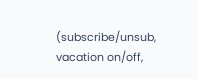(subscribe/unsub, vacation on/off,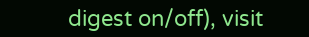digest on/off), visit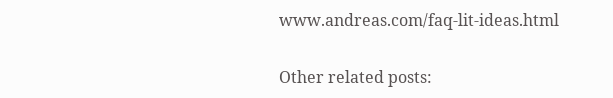www.andreas.com/faq-lit-ideas.html

Other related posts: